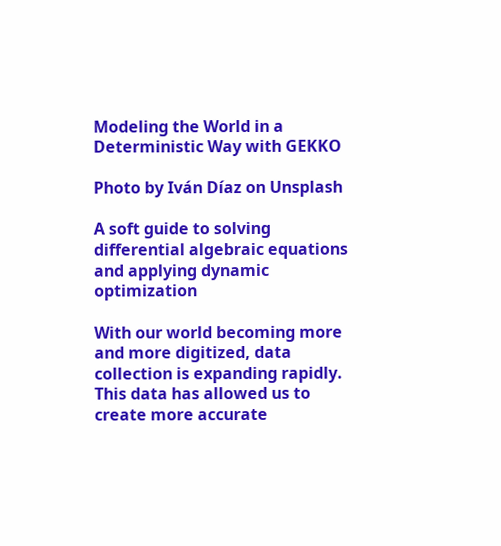Modeling the World in a Deterministic Way with GEKKO

Photo by Iván Díaz on Unsplash

A soft guide to solving differential algebraic equations and applying dynamic optimization

With our world becoming more and more digitized, data collection is expanding rapidly. This data has allowed us to create more accurate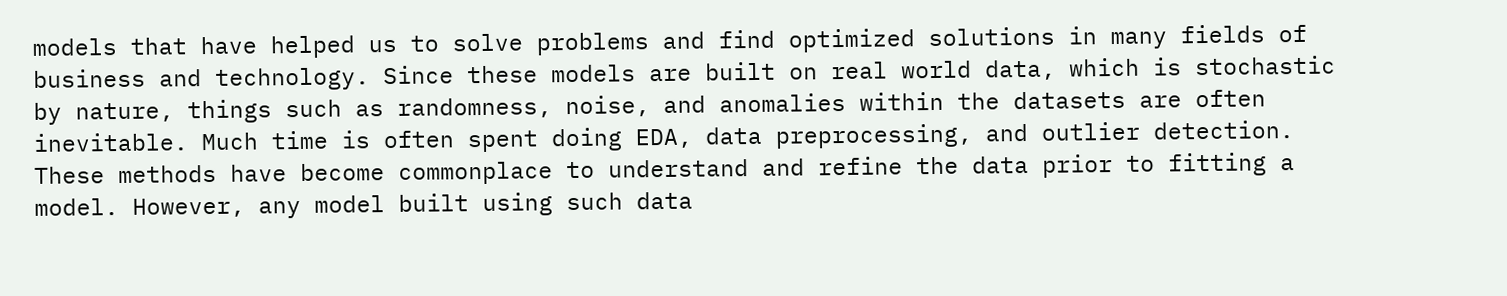models that have helped us to solve problems and find optimized solutions in many fields of business and technology. Since these models are built on real world data, which is stochastic by nature, things such as randomness, noise, and anomalies within the datasets are often inevitable. Much time is often spent doing EDA, data preprocessing, and outlier detection. These methods have become commonplace to understand and refine the data prior to fitting a model. However, any model built using such data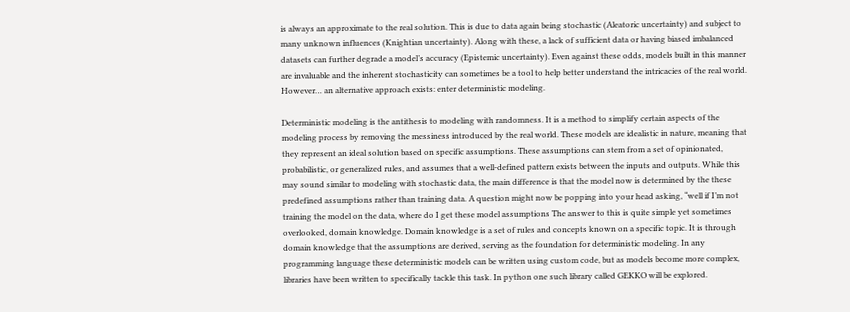is always an approximate to the real solution. This is due to data again being stochastic (Aleatoric uncertainty) and subject to many unknown influences (Knightian uncertainty). Along with these, a lack of sufficient data or having biased imbalanced datasets can further degrade a model’s accuracy (Epistemic uncertainty). Even against these odds, models built in this manner are invaluable and the inherent stochasticity can sometimes be a tool to help better understand the intricacies of the real world. However… an alternative approach exists: enter deterministic modeling.

Deterministic modeling is the antithesis to modeling with randomness. It is a method to simplify certain aspects of the modeling process by removing the messiness introduced by the real world. These models are idealistic in nature, meaning that they represent an ideal solution based on specific assumptions. These assumptions can stem from a set of opinionated, probabilistic, or generalized rules, and assumes that a well-defined pattern exists between the inputs and outputs. While this may sound similar to modeling with stochastic data, the main difference is that the model now is determined by the these predefined assumptions rather than training data. A question might now be popping into your head asking, “well if I’m not training the model on the data, where do I get these model assumptions The answer to this is quite simple yet sometimes overlooked, domain knowledge. Domain knowledge is a set of rules and concepts known on a specific topic. It is through domain knowledge that the assumptions are derived, serving as the foundation for deterministic modeling. In any programming language these deterministic models can be written using custom code, but as models become more complex, libraries have been written to specifically tackle this task. In python one such library called GEKKO will be explored.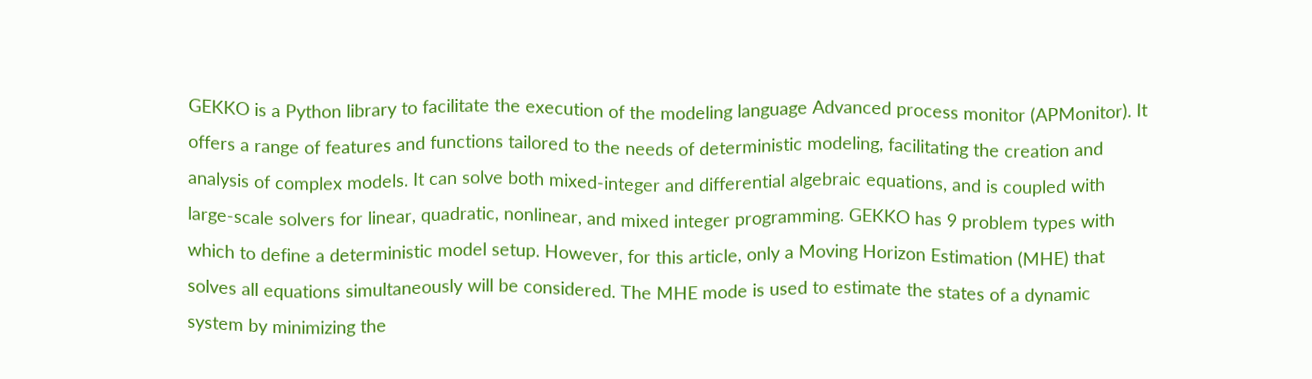GEKKO is a Python library to facilitate the execution of the modeling language Advanced process monitor (APMonitor). It offers a range of features and functions tailored to the needs of deterministic modeling, facilitating the creation and analysis of complex models. It can solve both mixed-integer and differential algebraic equations, and is coupled with large-scale solvers for linear, quadratic, nonlinear, and mixed integer programming. GEKKO has 9 problem types with which to define a deterministic model setup. However, for this article, only a Moving Horizon Estimation (MHE) that solves all equations simultaneously will be considered. The MHE mode is used to estimate the states of a dynamic system by minimizing the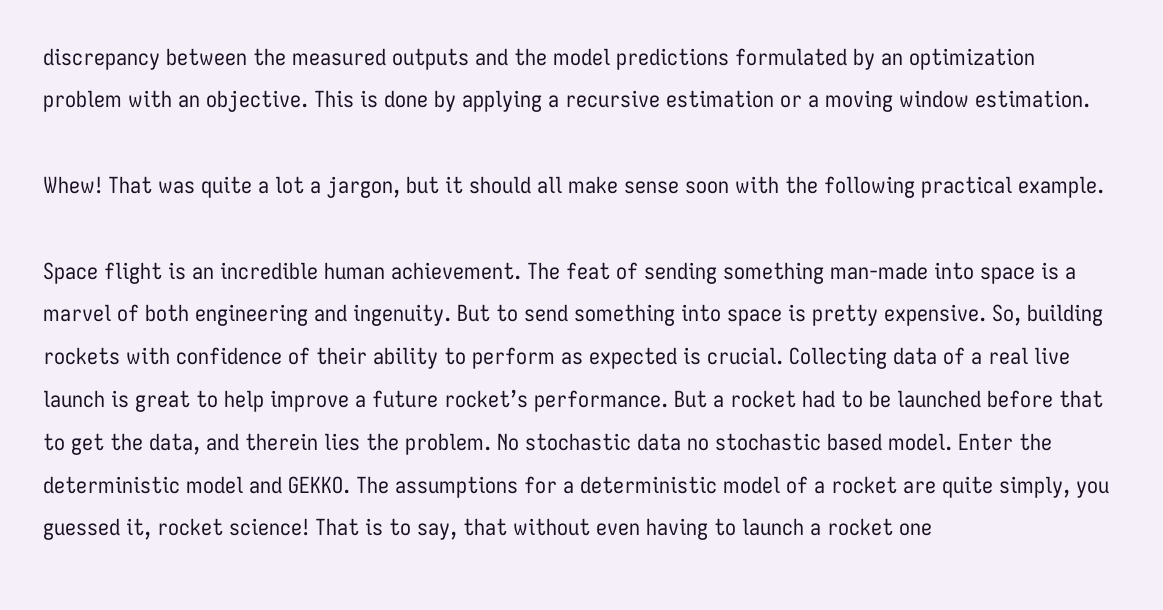discrepancy between the measured outputs and the model predictions formulated by an optimization problem with an objective. This is done by applying a recursive estimation or a moving window estimation.

Whew! That was quite a lot a jargon, but it should all make sense soon with the following practical example.

Space flight is an incredible human achievement. The feat of sending something man-made into space is a marvel of both engineering and ingenuity. But to send something into space is pretty expensive. So, building rockets with confidence of their ability to perform as expected is crucial. Collecting data of a real live launch is great to help improve a future rocket’s performance. But a rocket had to be launched before that to get the data, and therein lies the problem. No stochastic data no stochastic based model. Enter the deterministic model and GEKKO. The assumptions for a deterministic model of a rocket are quite simply, you guessed it, rocket science! That is to say, that without even having to launch a rocket one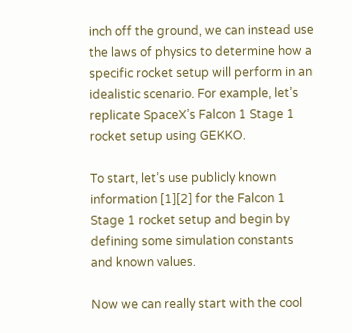inch off the ground, we can instead use the laws of physics to determine how a specific rocket setup will perform in an idealistic scenario. For example, let’s replicate SpaceX’s Falcon 1 Stage 1 rocket setup using GEKKO.

To start, let’s use publicly known information [1][2] for the Falcon 1 Stage 1 rocket setup and begin by defining some simulation constants and known values.

Now we can really start with the cool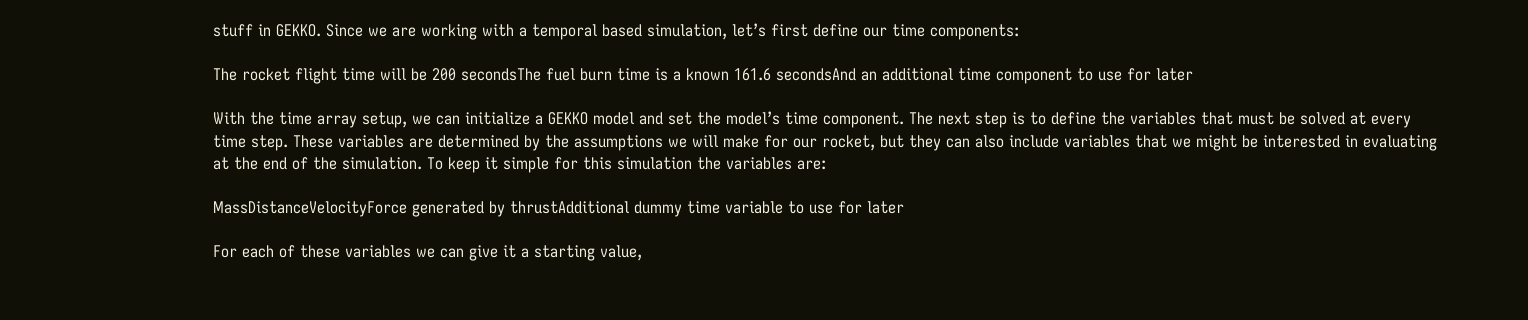stuff in GEKKO. Since we are working with a temporal based simulation, let’s first define our time components:

The rocket flight time will be 200 secondsThe fuel burn time is a known 161.6 secondsAnd an additional time component to use for later

With the time array setup, we can initialize a GEKKO model and set the model’s time component. The next step is to define the variables that must be solved at every time step. These variables are determined by the assumptions we will make for our rocket, but they can also include variables that we might be interested in evaluating at the end of the simulation. To keep it simple for this simulation the variables are:

MassDistanceVelocityForce generated by thrustAdditional dummy time variable to use for later

For each of these variables we can give it a starting value,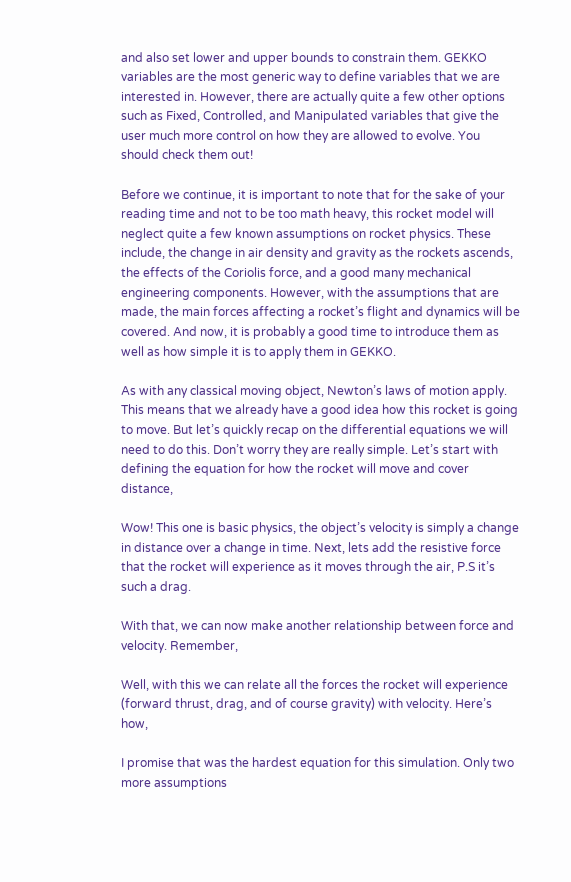and also set lower and upper bounds to constrain them. GEKKO variables are the most generic way to define variables that we are interested in. However, there are actually quite a few other options such as Fixed, Controlled, and Manipulated variables that give the user much more control on how they are allowed to evolve. You should check them out!

Before we continue, it is important to note that for the sake of your reading time and not to be too math heavy, this rocket model will neglect quite a few known assumptions on rocket physics. These include, the change in air density and gravity as the rockets ascends, the effects of the Coriolis force, and a good many mechanical engineering components. However, with the assumptions that are made, the main forces affecting a rocket’s flight and dynamics will be covered. And now, it is probably a good time to introduce them as well as how simple it is to apply them in GEKKO.

As with any classical moving object, Newton’s laws of motion apply. This means that we already have a good idea how this rocket is going to move. But let’s quickly recap on the differential equations we will need to do this. Don’t worry they are really simple. Let’s start with defining the equation for how the rocket will move and cover distance,

Wow! This one is basic physics, the object’s velocity is simply a change in distance over a change in time. Next, lets add the resistive force that the rocket will experience as it moves through the air, P.S it’s such a drag.

With that, we can now make another relationship between force and velocity. Remember,

Well, with this we can relate all the forces the rocket will experience (forward thrust, drag, and of course gravity) with velocity. Here’s how,

I promise that was the hardest equation for this simulation. Only two more assumptions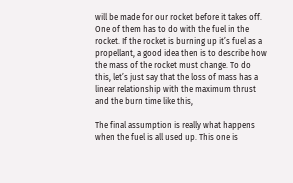will be made for our rocket before it takes off. One of them has to do with the fuel in the rocket. If the rocket is burning up it’s fuel as a propellant, a good idea then is to describe how the mass of the rocket must change. To do this, let’s just say that the loss of mass has a linear relationship with the maximum thrust and the burn time like this,

The final assumption is really what happens when the fuel is all used up. This one is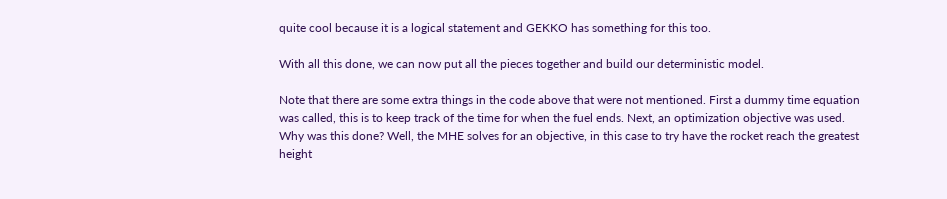quite cool because it is a logical statement and GEKKO has something for this too.

With all this done, we can now put all the pieces together and build our deterministic model.

Note that there are some extra things in the code above that were not mentioned. First a dummy time equation was called, this is to keep track of the time for when the fuel ends. Next, an optimization objective was used. Why was this done? Well, the MHE solves for an objective, in this case to try have the rocket reach the greatest height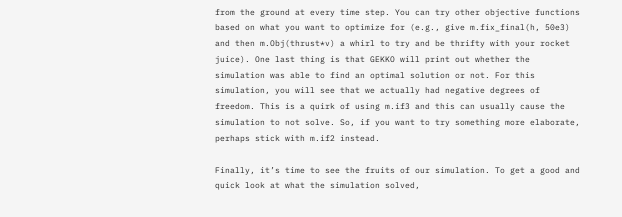from the ground at every time step. You can try other objective functions based on what you want to optimize for (e.g., give m.fix_final(h, 50e3) and then m.Obj(thrust*v) a whirl to try and be thrifty with your rocket juice). One last thing is that GEKKO will print out whether the simulation was able to find an optimal solution or not. For this simulation, you will see that we actually had negative degrees of freedom. This is a quirk of using m.if3 and this can usually cause the simulation to not solve. So, if you want to try something more elaborate, perhaps stick with m.if2 instead.

Finally, it’s time to see the fruits of our simulation. To get a good and quick look at what the simulation solved,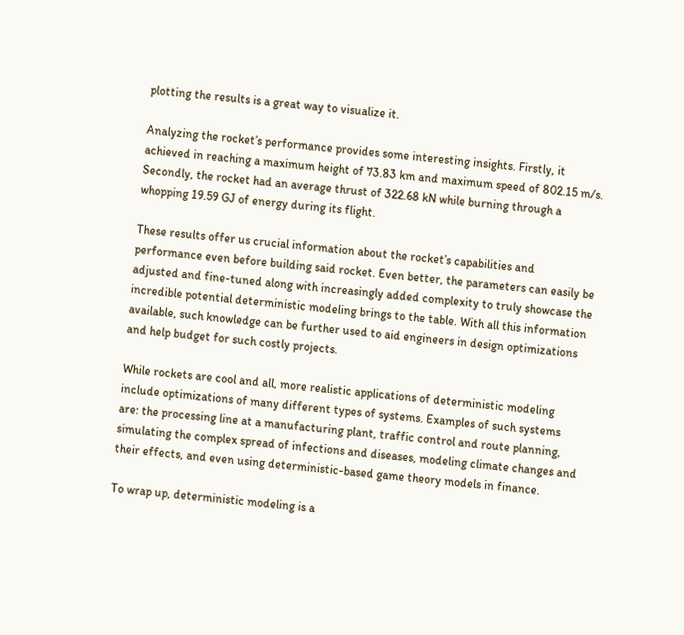plotting the results is a great way to visualize it.

Analyzing the rocket’s performance provides some interesting insights. Firstly, it achieved in reaching a maximum height of 73.83 km and maximum speed of 802.15 m/s. Secondly, the rocket had an average thrust of 322.68 kN while burning through a whopping 19.59 GJ of energy during its flight.

These results offer us crucial information about the rocket’s capabilities and performance even before building said rocket. Even better, the parameters can easily be adjusted and fine-tuned along with increasingly added complexity to truly showcase the incredible potential deterministic modeling brings to the table. With all this information available, such knowledge can be further used to aid engineers in design optimizations and help budget for such costly projects.

While rockets are cool and all, more realistic applications of deterministic modeling include optimizations of many different types of systems. Examples of such systems are: the processing line at a manufacturing plant, traffic control and route planning, simulating the complex spread of infections and diseases, modeling climate changes and their effects, and even using deterministic-based game theory models in finance.

To wrap up, deterministic modeling is a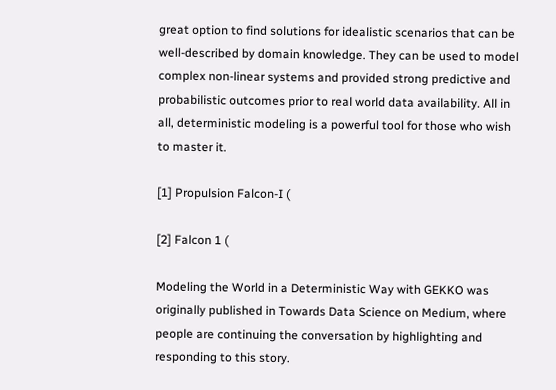great option to find solutions for idealistic scenarios that can be well-described by domain knowledge. They can be used to model complex non-linear systems and provided strong predictive and probabilistic outcomes prior to real world data availability. All in all, deterministic modeling is a powerful tool for those who wish to master it.

[1] Propulsion Falcon-I (

[2] Falcon 1 (

Modeling the World in a Deterministic Way with GEKKO was originally published in Towards Data Science on Medium, where people are continuing the conversation by highlighting and responding to this story.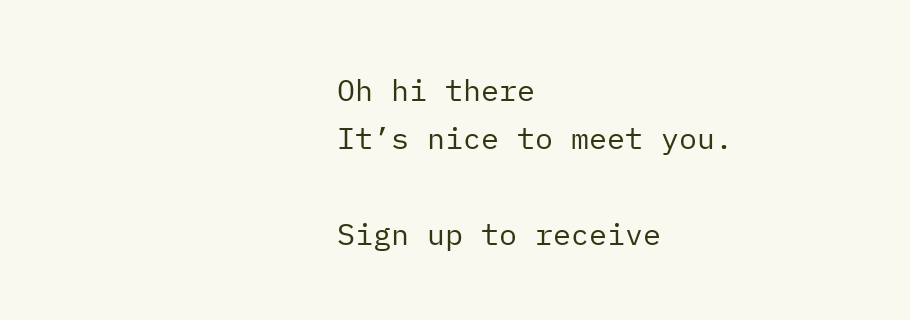Oh hi there
It’s nice to meet you.

Sign up to receive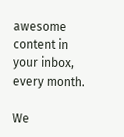awesome content in your inbox, every month.

We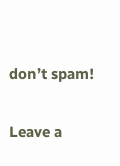don’t spam!

Leave a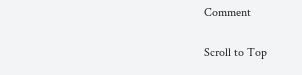Comment

Scroll to Top